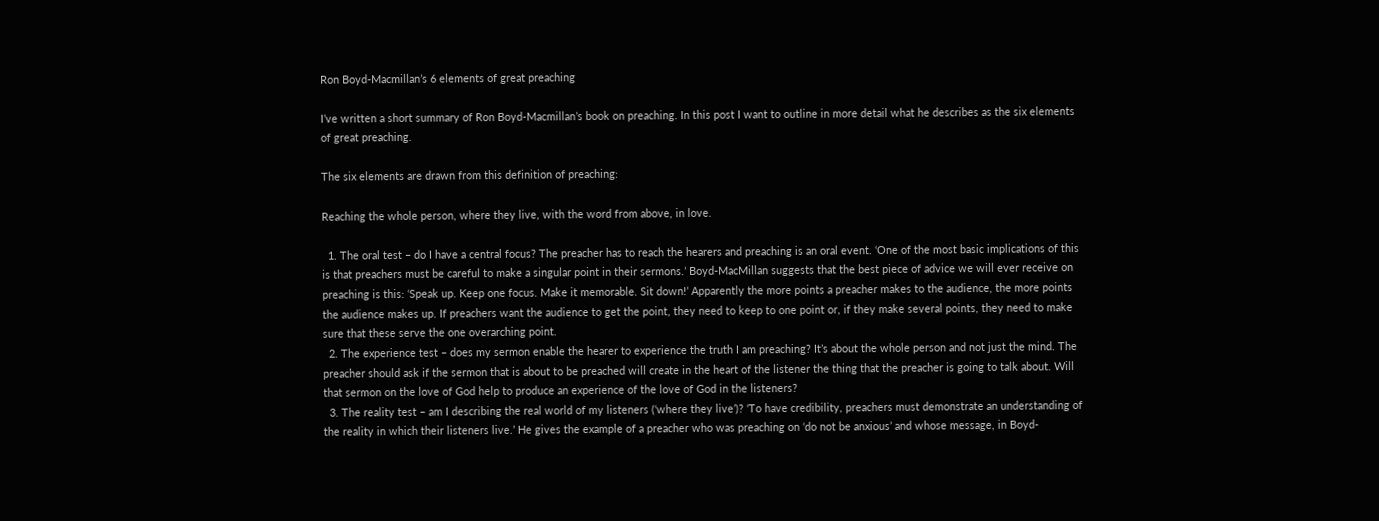Ron Boyd-Macmillan’s 6 elements of great preaching

I’ve written a short summary of Ron Boyd-Macmillan’s book on preaching. In this post I want to outline in more detail what he describes as the six elements of great preaching.

The six elements are drawn from this definition of preaching:

Reaching the whole person, where they live, with the word from above, in love.

  1. The oral test – do I have a central focus? The preacher has to reach the hearers and preaching is an oral event. ‘One of the most basic implications of this is that preachers must be careful to make a singular point in their sermons.’ Boyd-MacMillan suggests that the best piece of advice we will ever receive on preaching is this: ‘Speak up. Keep one focus. Make it memorable. Sit down!’ Apparently the more points a preacher makes to the audience, the more points the audience makes up. If preachers want the audience to get the point, they need to keep to one point or, if they make several points, they need to make sure that these serve the one overarching point.
  2. The experience test – does my sermon enable the hearer to experience the truth I am preaching? It’s about the whole person and not just the mind. The preacher should ask if the sermon that is about to be preached will create in the heart of the listener the thing that the preacher is going to talk about. Will that sermon on the love of God help to produce an experience of the love of God in the listeners?
  3. The reality test – am I describing the real world of my listeners (‘where they live’)? ‘To have credibility, preachers must demonstrate an understanding of the reality in which their listeners live.’ He gives the example of a preacher who was preaching on ‘do not be anxious’ and whose message, in Boyd-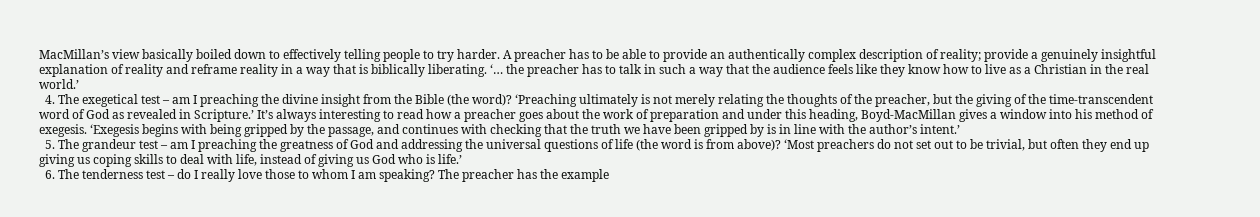MacMillan’s view basically boiled down to effectively telling people to try harder. A preacher has to be able to provide an authentically complex description of reality; provide a genuinely insightful explanation of reality and reframe reality in a way that is biblically liberating. ‘… the preacher has to talk in such a way that the audience feels like they know how to live as a Christian in the real world.’
  4. The exegetical test – am I preaching the divine insight from the Bible (the word)? ‘Preaching ultimately is not merely relating the thoughts of the preacher, but the giving of the time-transcendent word of God as revealed in Scripture.’ It’s always interesting to read how a preacher goes about the work of preparation and under this heading, Boyd-MacMillan gives a window into his method of exegesis. ‘Exegesis begins with being gripped by the passage, and continues with checking that the truth we have been gripped by is in line with the author’s intent.’
  5. The grandeur test – am I preaching the greatness of God and addressing the universal questions of life (the word is from above)? ‘Most preachers do not set out to be trivial, but often they end up giving us coping skills to deal with life, instead of giving us God who is life.’
  6. The tenderness test – do I really love those to whom I am speaking? The preacher has the example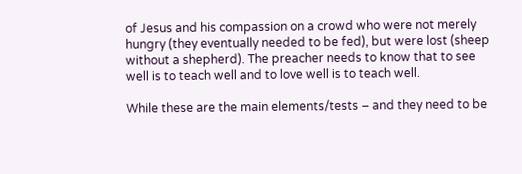of Jesus and his compassion on a crowd who were not merely hungry (they eventually needed to be fed), but were lost (sheep without a shepherd). The preacher needs to know that to see well is to teach well and to love well is to teach well.

While these are the main elements/tests – and they need to be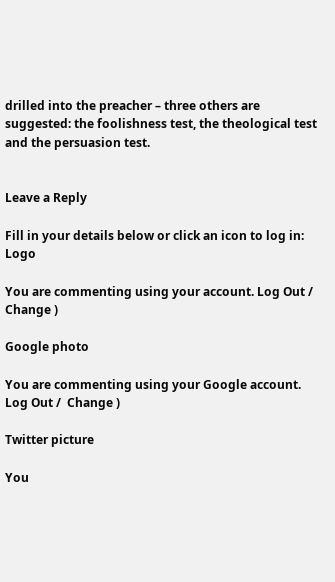drilled into the preacher – three others are suggested: the foolishness test, the theological test and the persuasion test.


Leave a Reply

Fill in your details below or click an icon to log in: Logo

You are commenting using your account. Log Out /  Change )

Google photo

You are commenting using your Google account. Log Out /  Change )

Twitter picture

You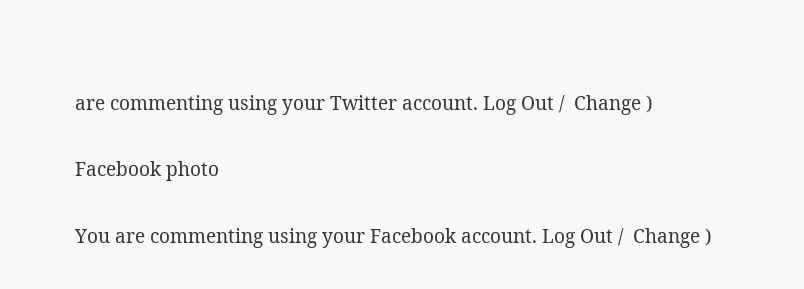are commenting using your Twitter account. Log Out /  Change )

Facebook photo

You are commenting using your Facebook account. Log Out /  Change )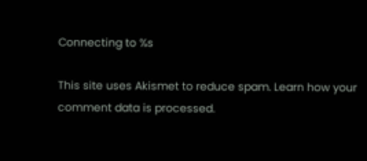Connecting to %s

This site uses Akismet to reduce spam. Learn how your comment data is processed.